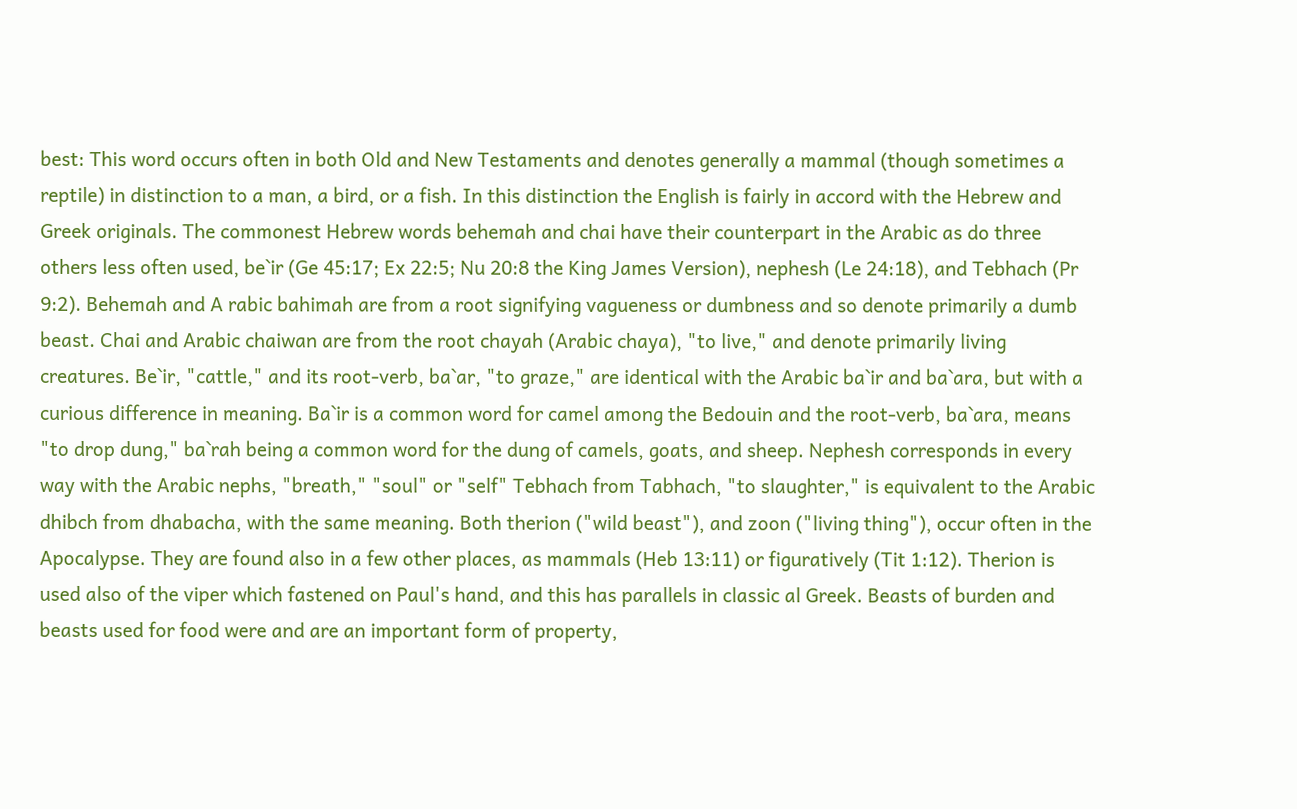best: This word occurs often in both Old and New Testaments and denotes generally a mammal (though sometimes a reptile) in distinction to a man, a bird, or a fish. In this distinction the English is fairly in accord with the Hebrew and Greek originals. The commonest Hebrew words behemah and chai have their counterpart in the Arabic as do three others less often used, be`ir (Ge 45:17; Ex 22:5; Nu 20:8 the King James Version), nephesh (Le 24:18), and Tebhach (Pr 9:2). Behemah and A rabic bahimah are from a root signifying vagueness or dumbness and so denote primarily a dumb beast. Chai and Arabic chaiwan are from the root chayah (Arabic chaya), "to live," and denote primarily living creatures. Be`ir, "cattle," and its root-verb, ba`ar, "to graze," are identical with the Arabic ba`ir and ba`ara, but with a curious difference in meaning. Ba`ir is a common word for camel among the Bedouin and the root-verb, ba`ara, means "to drop dung," ba`rah being a common word for the dung of camels, goats, and sheep. Nephesh corresponds in every way with the Arabic nephs, "breath," "soul" or "self" Tebhach from Tabhach, "to slaughter," is equivalent to the Arabic dhibch from dhabacha, with the same meaning. Both therion ("wild beast"), and zoon ("living thing"), occur often in the Apocalypse. They are found also in a few other places, as mammals (Heb 13:11) or figuratively (Tit 1:12). Therion is used also of the viper which fastened on Paul's hand, and this has parallels in classic al Greek. Beasts of burden and beasts used for food were and are an important form of property,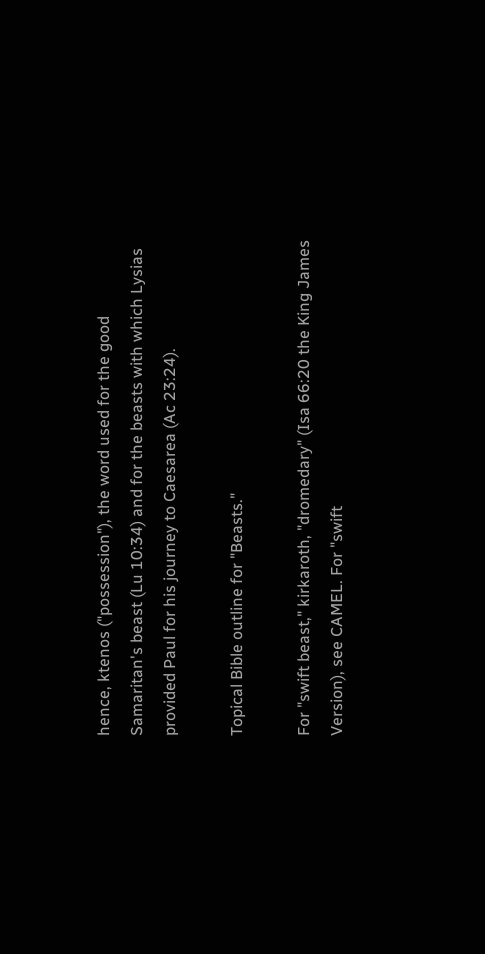hence, ktenos ("possession"), the word used for the good Samaritan's beast (Lu 10:34) and for the beasts with which Lysias provided Paul for his journey to Caesarea (Ac 23:24).

Topical Bible outline for "Beasts."

For "swift beast," kirkaroth, "dromedary" (Isa 66:20 the King James Version), see CAMEL. For "swift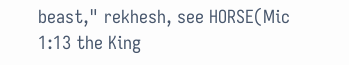beast," rekhesh, see HORSE(Mic 1:13 the King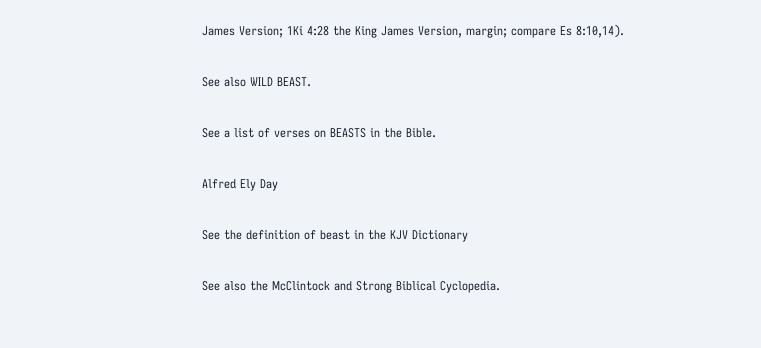James Version; 1Ki 4:28 the King James Version, margin; compare Es 8:10,14).

See also WILD BEAST.

See a list of verses on BEASTS in the Bible.

Alfred Ely Day

See the definition of beast in the KJV Dictionary

See also the McClintock and Strong Biblical Cyclopedia.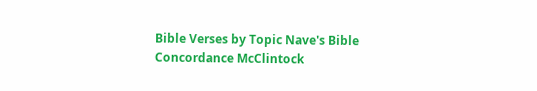Bible Verses by Topic Nave's Bible Concordance McClintock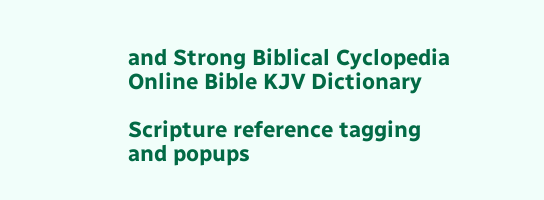and Strong Biblical Cyclopedia Online Bible KJV Dictionary

Scripture reference tagging and popups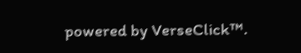powered by VerseClick™.